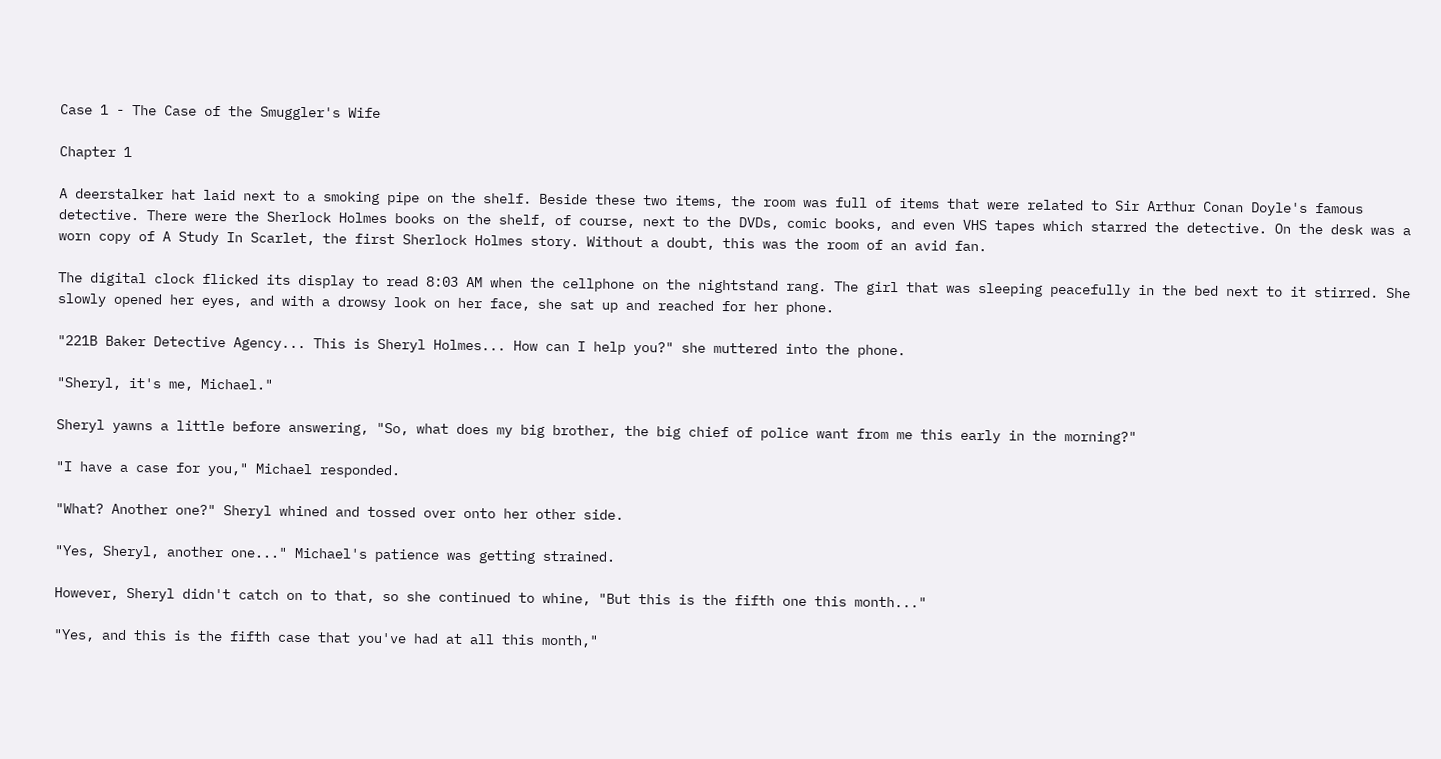Case 1 - The Case of the Smuggler's Wife

Chapter 1

A deerstalker hat laid next to a smoking pipe on the shelf. Beside these two items, the room was full of items that were related to Sir Arthur Conan Doyle's famous detective. There were the Sherlock Holmes books on the shelf, of course, next to the DVDs, comic books, and even VHS tapes which starred the detective. On the desk was a worn copy of A Study In Scarlet, the first Sherlock Holmes story. Without a doubt, this was the room of an avid fan.

The digital clock flicked its display to read 8:03 AM when the cellphone on the nightstand rang. The girl that was sleeping peacefully in the bed next to it stirred. She slowly opened her eyes, and with a drowsy look on her face, she sat up and reached for her phone.

"221B Baker Detective Agency... This is Sheryl Holmes... How can I help you?" she muttered into the phone.

"Sheryl, it's me, Michael."

Sheryl yawns a little before answering, "So, what does my big brother, the big chief of police want from me this early in the morning?"

"I have a case for you," Michael responded.

"What? Another one?" Sheryl whined and tossed over onto her other side.

"Yes, Sheryl, another one..." Michael's patience was getting strained.

However, Sheryl didn't catch on to that, so she continued to whine, "But this is the fifth one this month..."

"Yes, and this is the fifth case that you've had at all this month,"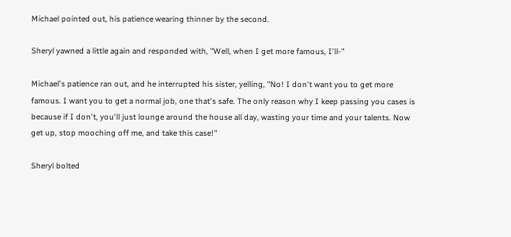Michael pointed out, his patience wearing thinner by the second.

Sheryl yawned a little again and responded with, "Well, when I get more famous, I'll-"

Michael's patience ran out, and he interrupted his sister, yelling, "No! I don't want you to get more famous. I want you to get a normal job, one that's safe. The only reason why I keep passing you cases is because if I don't, you'll just lounge around the house all day, wasting your time and your talents. Now get up, stop mooching off me, and take this case!"

Sheryl bolted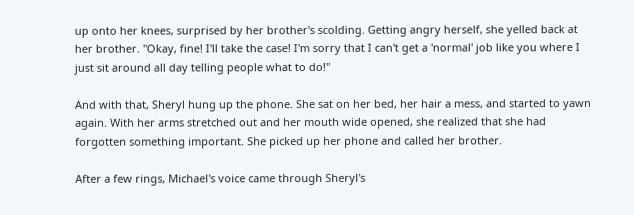up onto her knees, surprised by her brother's scolding. Getting angry herself, she yelled back at her brother. "Okay, fine! I'll take the case! I'm sorry that I can't get a 'normal' job like you where I just sit around all day telling people what to do!"

And with that, Sheryl hung up the phone. She sat on her bed, her hair a mess, and started to yawn again. With her arms stretched out and her mouth wide opened, she realized that she had forgotten something important. She picked up her phone and called her brother.

After a few rings, Michael's voice came through Sheryl's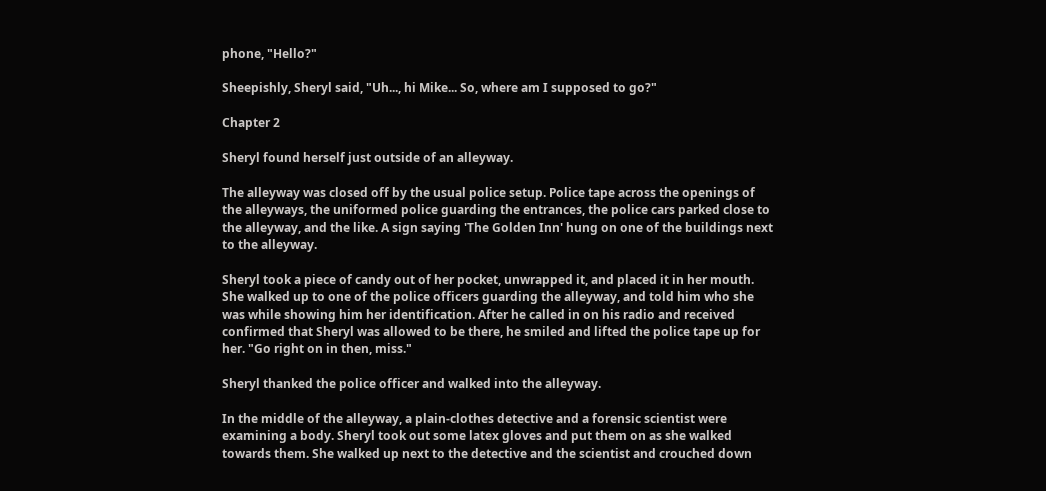phone, "Hello?"

Sheepishly, Sheryl said, "Uh..., hi Mike... So, where am I supposed to go?"

Chapter 2

Sheryl found herself just outside of an alleyway.

The alleyway was closed off by the usual police setup. Police tape across the openings of the alleyways, the uniformed police guarding the entrances, the police cars parked close to the alleyway, and the like. A sign saying 'The Golden Inn' hung on one of the buildings next to the alleyway.

Sheryl took a piece of candy out of her pocket, unwrapped it, and placed it in her mouth. She walked up to one of the police officers guarding the alleyway, and told him who she was while showing him her identification. After he called in on his radio and received confirmed that Sheryl was allowed to be there, he smiled and lifted the police tape up for her. "Go right on in then, miss."

Sheryl thanked the police officer and walked into the alleyway.

In the middle of the alleyway, a plain-clothes detective and a forensic scientist were examining a body. Sheryl took out some latex gloves and put them on as she walked towards them. She walked up next to the detective and the scientist and crouched down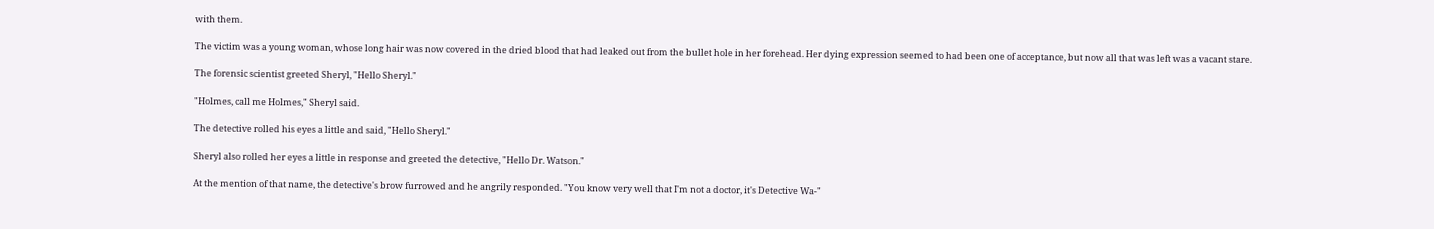with them.

The victim was a young woman, whose long hair was now covered in the dried blood that had leaked out from the bullet hole in her forehead. Her dying expression seemed to had been one of acceptance, but now all that was left was a vacant stare.

The forensic scientist greeted Sheryl, "Hello Sheryl."

"Holmes, call me Holmes," Sheryl said.

The detective rolled his eyes a little and said, "Hello Sheryl."

Sheryl also rolled her eyes a little in response and greeted the detective, "Hello Dr. Watson."

At the mention of that name, the detective's brow furrowed and he angrily responded. "You know very well that I'm not a doctor, it's Detective Wa-"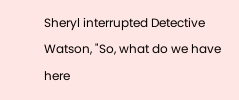Sheryl interrupted Detective Watson, "So, what do we have here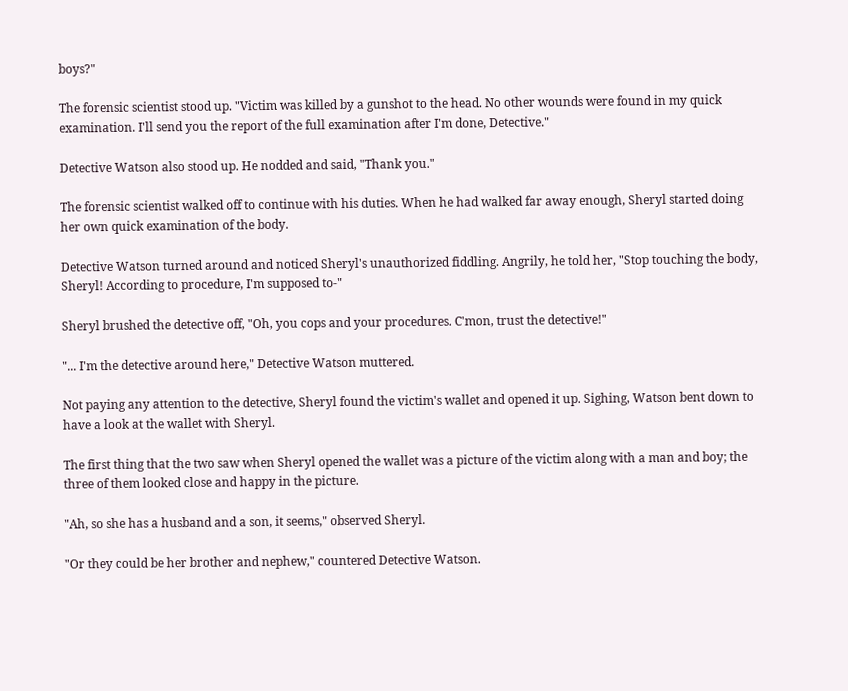boys?"

The forensic scientist stood up. "Victim was killed by a gunshot to the head. No other wounds were found in my quick examination. I'll send you the report of the full examination after I'm done, Detective."

Detective Watson also stood up. He nodded and said, "Thank you."

The forensic scientist walked off to continue with his duties. When he had walked far away enough, Sheryl started doing her own quick examination of the body.

Detective Watson turned around and noticed Sheryl's unauthorized fiddling. Angrily, he told her, "Stop touching the body, Sheryl! According to procedure, I'm supposed to-"

Sheryl brushed the detective off, "Oh, you cops and your procedures. C'mon, trust the detective!"

"... I'm the detective around here," Detective Watson muttered.

Not paying any attention to the detective, Sheryl found the victim's wallet and opened it up. Sighing, Watson bent down to have a look at the wallet with Sheryl.

The first thing that the two saw when Sheryl opened the wallet was a picture of the victim along with a man and boy; the three of them looked close and happy in the picture.

"Ah, so she has a husband and a son, it seems," observed Sheryl.

"Or they could be her brother and nephew," countered Detective Watson.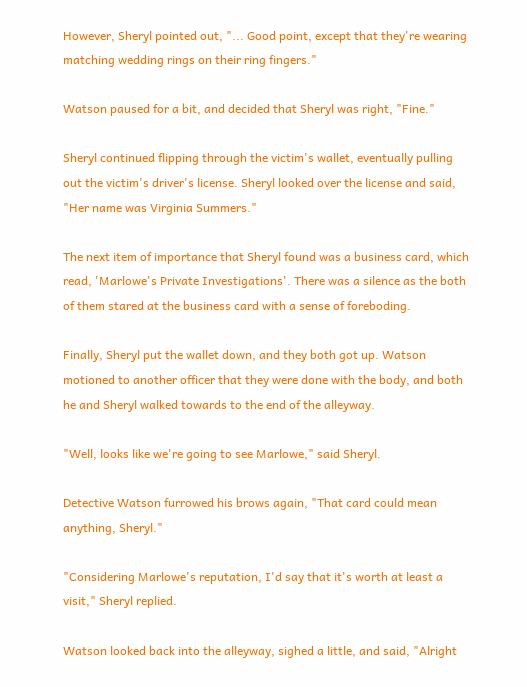However, Sheryl pointed out, "... Good point, except that they're wearing matching wedding rings on their ring fingers."

Watson paused for a bit, and decided that Sheryl was right, "Fine."

Sheryl continued flipping through the victim's wallet, eventually pulling out the victim's driver's license. Sheryl looked over the license and said, "Her name was Virginia Summers."

The next item of importance that Sheryl found was a business card, which read, 'Marlowe's Private Investigations'. There was a silence as the both of them stared at the business card with a sense of foreboding.

Finally, Sheryl put the wallet down, and they both got up. Watson motioned to another officer that they were done with the body, and both he and Sheryl walked towards to the end of the alleyway.

"Well, looks like we're going to see Marlowe," said Sheryl.

Detective Watson furrowed his brows again, "That card could mean anything, Sheryl."

"Considering Marlowe's reputation, I'd say that it's worth at least a visit," Sheryl replied.

Watson looked back into the alleyway, sighed a little, and said, "Alright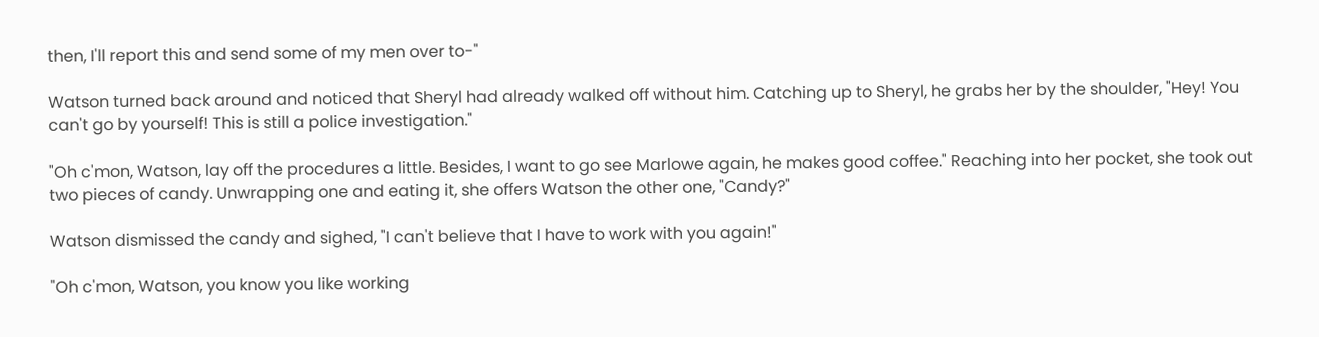then, I'll report this and send some of my men over to-"

Watson turned back around and noticed that Sheryl had already walked off without him. Catching up to Sheryl, he grabs her by the shoulder, "Hey! You can't go by yourself! This is still a police investigation."

"Oh c'mon, Watson, lay off the procedures a little. Besides, I want to go see Marlowe again, he makes good coffee." Reaching into her pocket, she took out two pieces of candy. Unwrapping one and eating it, she offers Watson the other one, "Candy?"

Watson dismissed the candy and sighed, "I can't believe that I have to work with you again!"

"Oh c'mon, Watson, you know you like working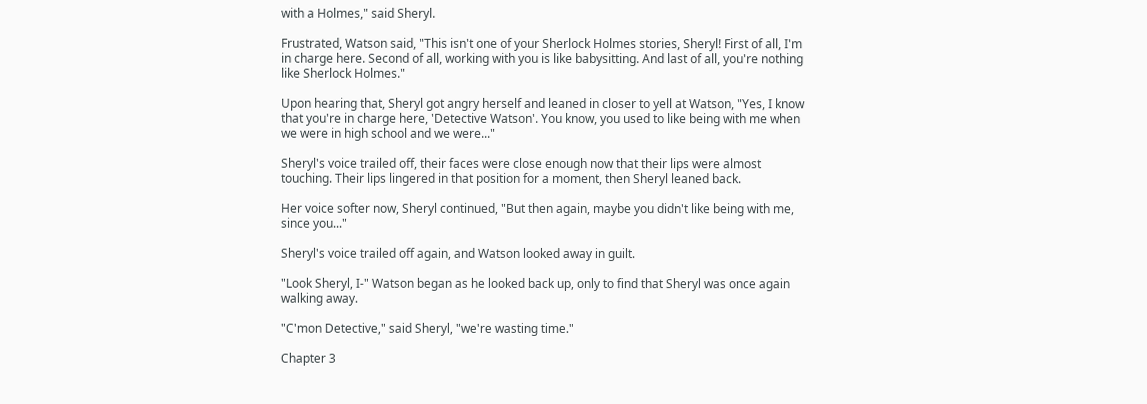with a Holmes," said Sheryl.

Frustrated, Watson said, "This isn't one of your Sherlock Holmes stories, Sheryl! First of all, I'm in charge here. Second of all, working with you is like babysitting. And last of all, you're nothing like Sherlock Holmes."

Upon hearing that, Sheryl got angry herself and leaned in closer to yell at Watson, "Yes, I know that you're in charge here, 'Detective Watson'. You know, you used to like being with me when we were in high school and we were..."

Sheryl's voice trailed off, their faces were close enough now that their lips were almost touching. Their lips lingered in that position for a moment, then Sheryl leaned back.

Her voice softer now, Sheryl continued, "But then again, maybe you didn't like being with me, since you..."

Sheryl's voice trailed off again, and Watson looked away in guilt.

"Look Sheryl, I-" Watson began as he looked back up, only to find that Sheryl was once again walking away.

"C'mon Detective," said Sheryl, "we're wasting time."

Chapter 3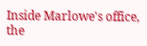Inside Marlowe's office, the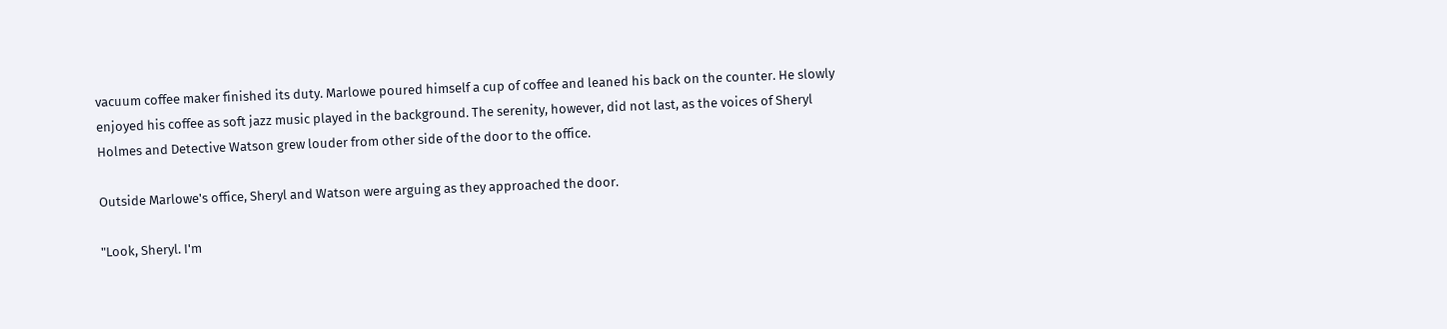vacuum coffee maker finished its duty. Marlowe poured himself a cup of coffee and leaned his back on the counter. He slowly enjoyed his coffee as soft jazz music played in the background. The serenity, however, did not last, as the voices of Sheryl Holmes and Detective Watson grew louder from other side of the door to the office.

Outside Marlowe's office, Sheryl and Watson were arguing as they approached the door.

"Look, Sheryl. I'm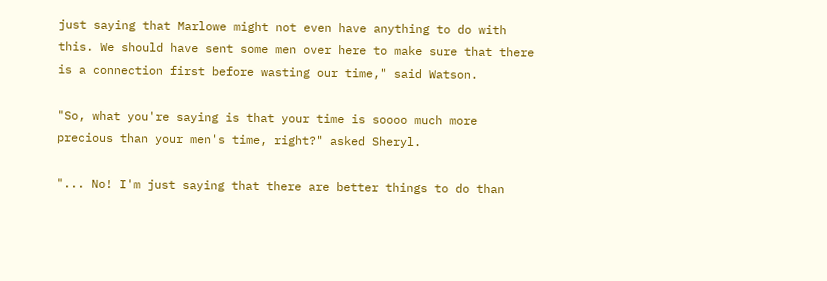just saying that Marlowe might not even have anything to do with this. We should have sent some men over here to make sure that there is a connection first before wasting our time," said Watson.

"So, what you're saying is that your time is soooo much more precious than your men's time, right?" asked Sheryl.

"... No! I'm just saying that there are better things to do than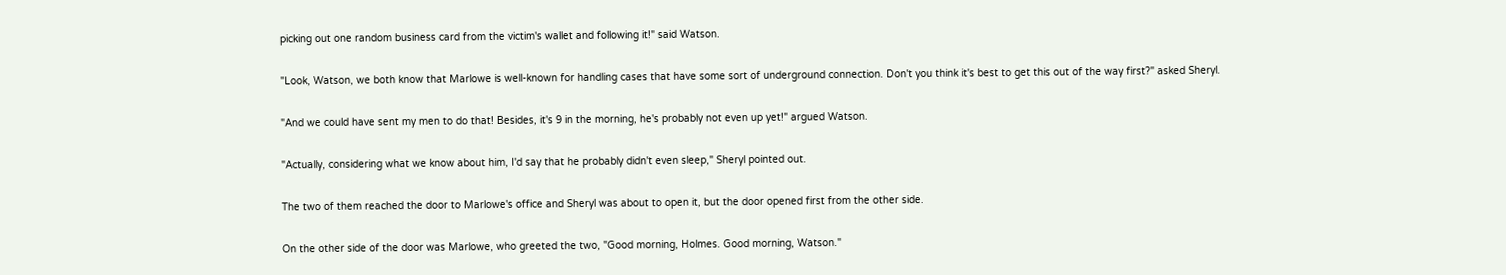picking out one random business card from the victim's wallet and following it!" said Watson.

"Look, Watson, we both know that Marlowe is well-known for handling cases that have some sort of underground connection. Don't you think it's best to get this out of the way first?" asked Sheryl.

"And we could have sent my men to do that! Besides, it's 9 in the morning, he's probably not even up yet!" argued Watson.

"Actually, considering what we know about him, I'd say that he probably didn't even sleep," Sheryl pointed out.

The two of them reached the door to Marlowe's office and Sheryl was about to open it, but the door opened first from the other side.

On the other side of the door was Marlowe, who greeted the two, "Good morning, Holmes. Good morning, Watson."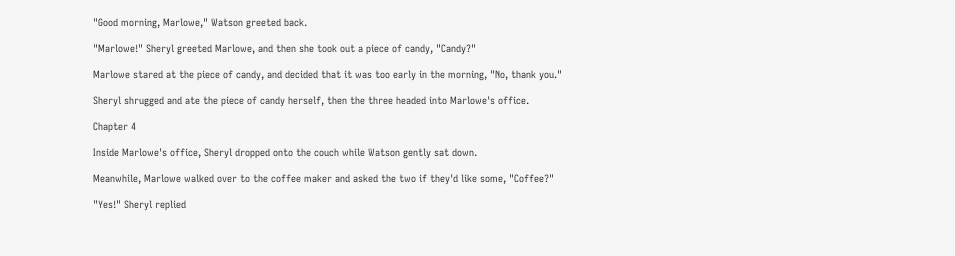"Good morning, Marlowe," Watson greeted back.

"Marlowe!" Sheryl greeted Marlowe, and then she took out a piece of candy, "Candy?"

Marlowe stared at the piece of candy, and decided that it was too early in the morning, "No, thank you."

Sheryl shrugged and ate the piece of candy herself, then the three headed into Marlowe's office.

Chapter 4

Inside Marlowe's office, Sheryl dropped onto the couch while Watson gently sat down.

Meanwhile, Marlowe walked over to the coffee maker and asked the two if they'd like some, "Coffee?"

"Yes!" Sheryl replied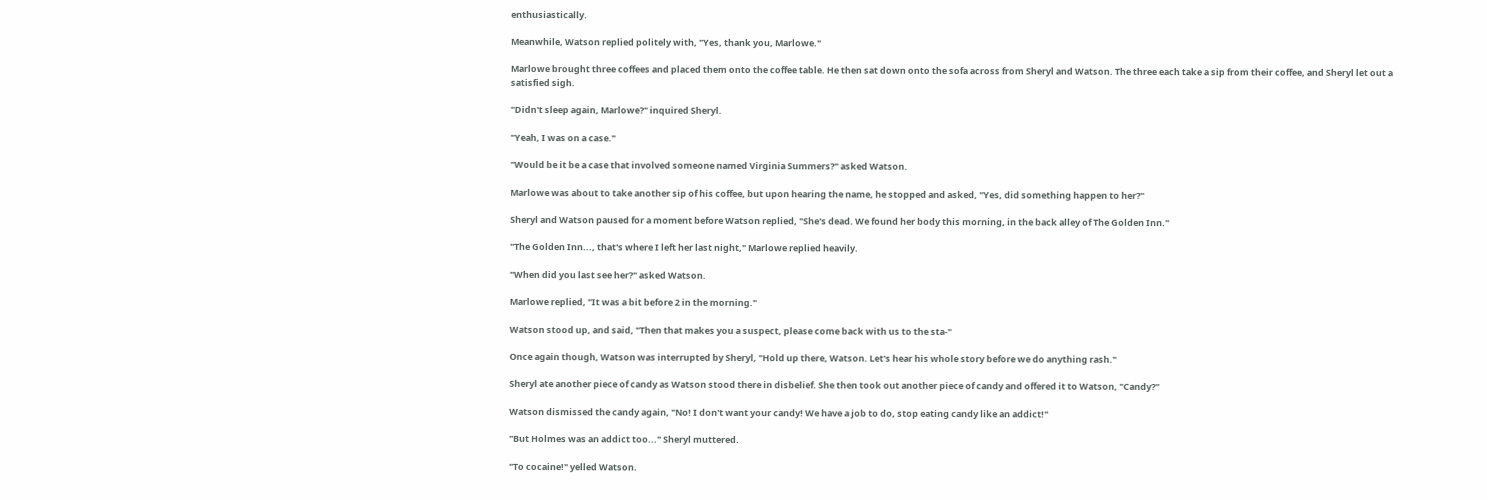enthusiastically.

Meanwhile, Watson replied politely with, "Yes, thank you, Marlowe."

Marlowe brought three coffees and placed them onto the coffee table. He then sat down onto the sofa across from Sheryl and Watson. The three each take a sip from their coffee, and Sheryl let out a satisfied sigh.

"Didn't sleep again, Marlowe?" inquired Sheryl.

"Yeah, I was on a case."

"Would be it be a case that involved someone named Virginia Summers?" asked Watson.

Marlowe was about to take another sip of his coffee, but upon hearing the name, he stopped and asked, "Yes, did something happen to her?"

Sheryl and Watson paused for a moment before Watson replied, "She's dead. We found her body this morning, in the back alley of The Golden Inn."

"The Golden Inn..., that's where I left her last night," Marlowe replied heavily.

"When did you last see her?" asked Watson.

Marlowe replied, "It was a bit before 2 in the morning."

Watson stood up, and said, "Then that makes you a suspect, please come back with us to the sta-"

Once again though, Watson was interrupted by Sheryl, "Hold up there, Watson. Let's hear his whole story before we do anything rash."

Sheryl ate another piece of candy as Watson stood there in disbelief. She then took out another piece of candy and offered it to Watson, "Candy?"

Watson dismissed the candy again, "No! I don't want your candy! We have a job to do, stop eating candy like an addict!"

"But Holmes was an addict too..." Sheryl muttered.

"To cocaine!" yelled Watson.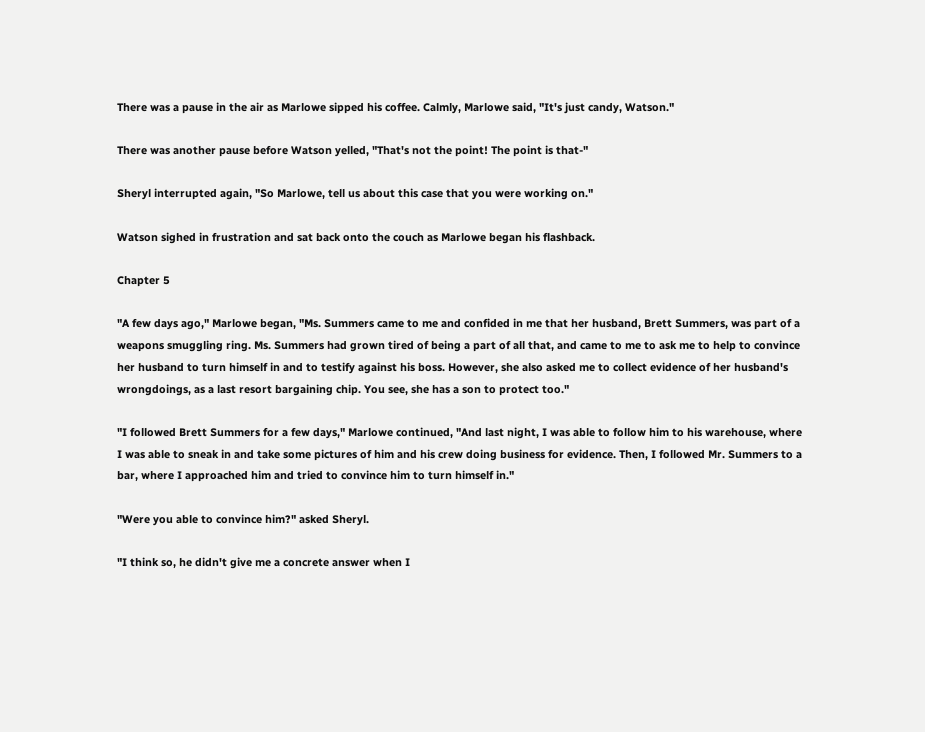There was a pause in the air as Marlowe sipped his coffee. Calmly, Marlowe said, "It's just candy, Watson."

There was another pause before Watson yelled, "That's not the point! The point is that-"

Sheryl interrupted again, "So Marlowe, tell us about this case that you were working on."

Watson sighed in frustration and sat back onto the couch as Marlowe began his flashback.

Chapter 5

"A few days ago," Marlowe began, "Ms. Summers came to me and confided in me that her husband, Brett Summers, was part of a weapons smuggling ring. Ms. Summers had grown tired of being a part of all that, and came to me to ask me to help to convince her husband to turn himself in and to testify against his boss. However, she also asked me to collect evidence of her husband's wrongdoings, as a last resort bargaining chip. You see, she has a son to protect too."

"I followed Brett Summers for a few days," Marlowe continued, "And last night, I was able to follow him to his warehouse, where I was able to sneak in and take some pictures of him and his crew doing business for evidence. Then, I followed Mr. Summers to a bar, where I approached him and tried to convince him to turn himself in."

"Were you able to convince him?" asked Sheryl.

"I think so, he didn't give me a concrete answer when I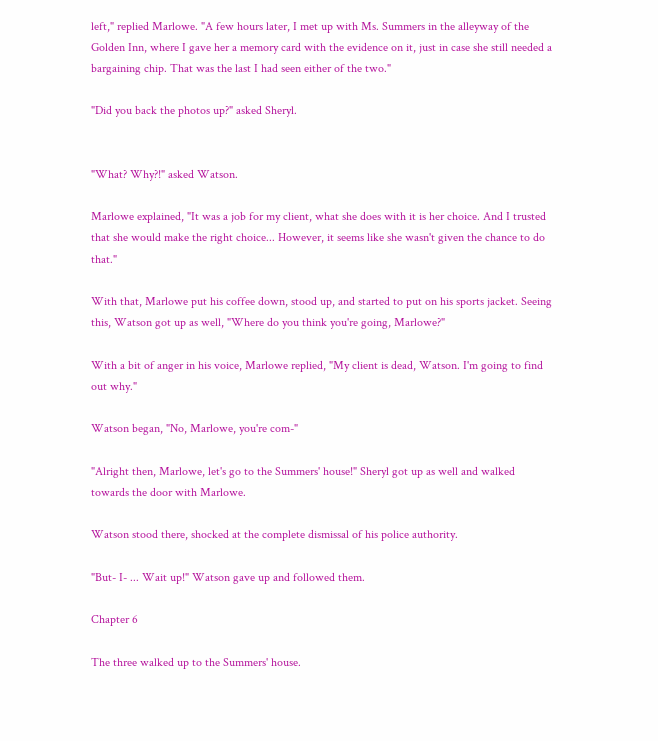left," replied Marlowe. "A few hours later, I met up with Ms. Summers in the alleyway of the Golden Inn, where I gave her a memory card with the evidence on it, just in case she still needed a bargaining chip. That was the last I had seen either of the two."

"Did you back the photos up?" asked Sheryl.


"What? Why?!" asked Watson.

Marlowe explained, "It was a job for my client, what she does with it is her choice. And I trusted that she would make the right choice... However, it seems like she wasn't given the chance to do that."

With that, Marlowe put his coffee down, stood up, and started to put on his sports jacket. Seeing this, Watson got up as well, "Where do you think you're going, Marlowe?"

With a bit of anger in his voice, Marlowe replied, "My client is dead, Watson. I'm going to find out why."

Watson began, "No, Marlowe, you're com-"

"Alright then, Marlowe, let's go to the Summers' house!" Sheryl got up as well and walked towards the door with Marlowe.

Watson stood there, shocked at the complete dismissal of his police authority.

"But- I- ... Wait up!" Watson gave up and followed them.

Chapter 6

The three walked up to the Summers' house.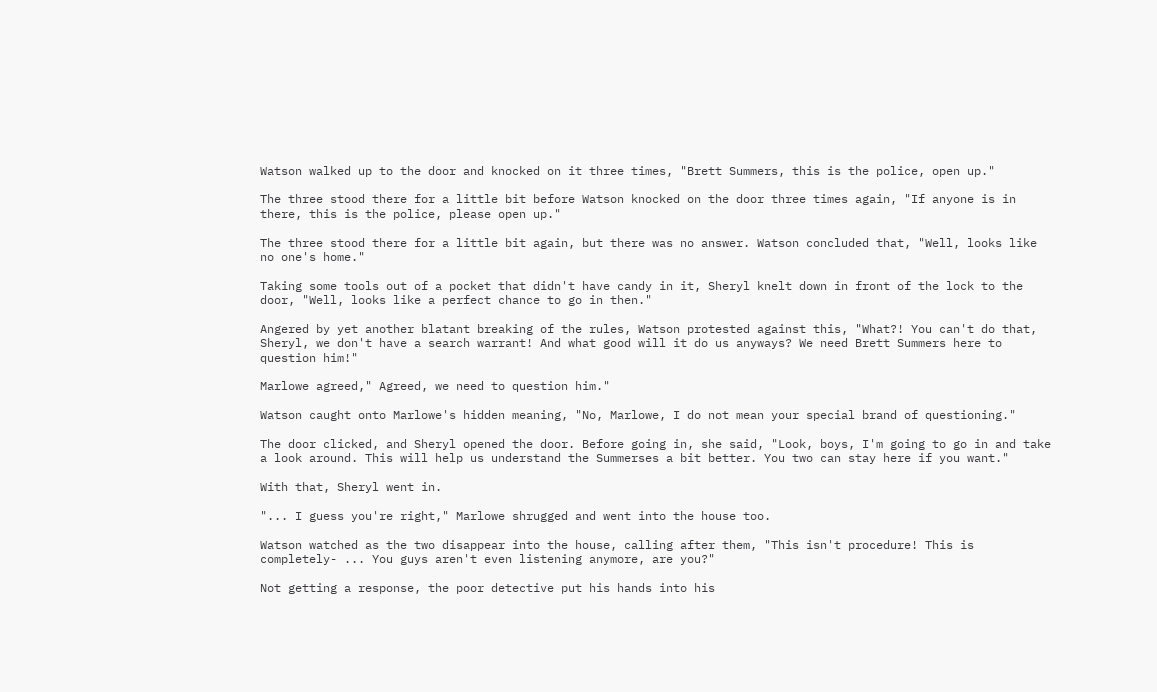Watson walked up to the door and knocked on it three times, "Brett Summers, this is the police, open up."

The three stood there for a little bit before Watson knocked on the door three times again, "If anyone is in there, this is the police, please open up."

The three stood there for a little bit again, but there was no answer. Watson concluded that, "Well, looks like no one's home."

Taking some tools out of a pocket that didn't have candy in it, Sheryl knelt down in front of the lock to the door, "Well, looks like a perfect chance to go in then."

Angered by yet another blatant breaking of the rules, Watson protested against this, "What?! You can't do that, Sheryl, we don't have a search warrant! And what good will it do us anyways? We need Brett Summers here to question him!"

Marlowe agreed," Agreed, we need to question him."

Watson caught onto Marlowe's hidden meaning, "No, Marlowe, I do not mean your special brand of questioning."

The door clicked, and Sheryl opened the door. Before going in, she said, "Look, boys, I'm going to go in and take a look around. This will help us understand the Summerses a bit better. You two can stay here if you want."

With that, Sheryl went in.

"... I guess you're right," Marlowe shrugged and went into the house too.

Watson watched as the two disappear into the house, calling after them, "This isn't procedure! This is completely- ... You guys aren't even listening anymore, are you?"

Not getting a response, the poor detective put his hands into his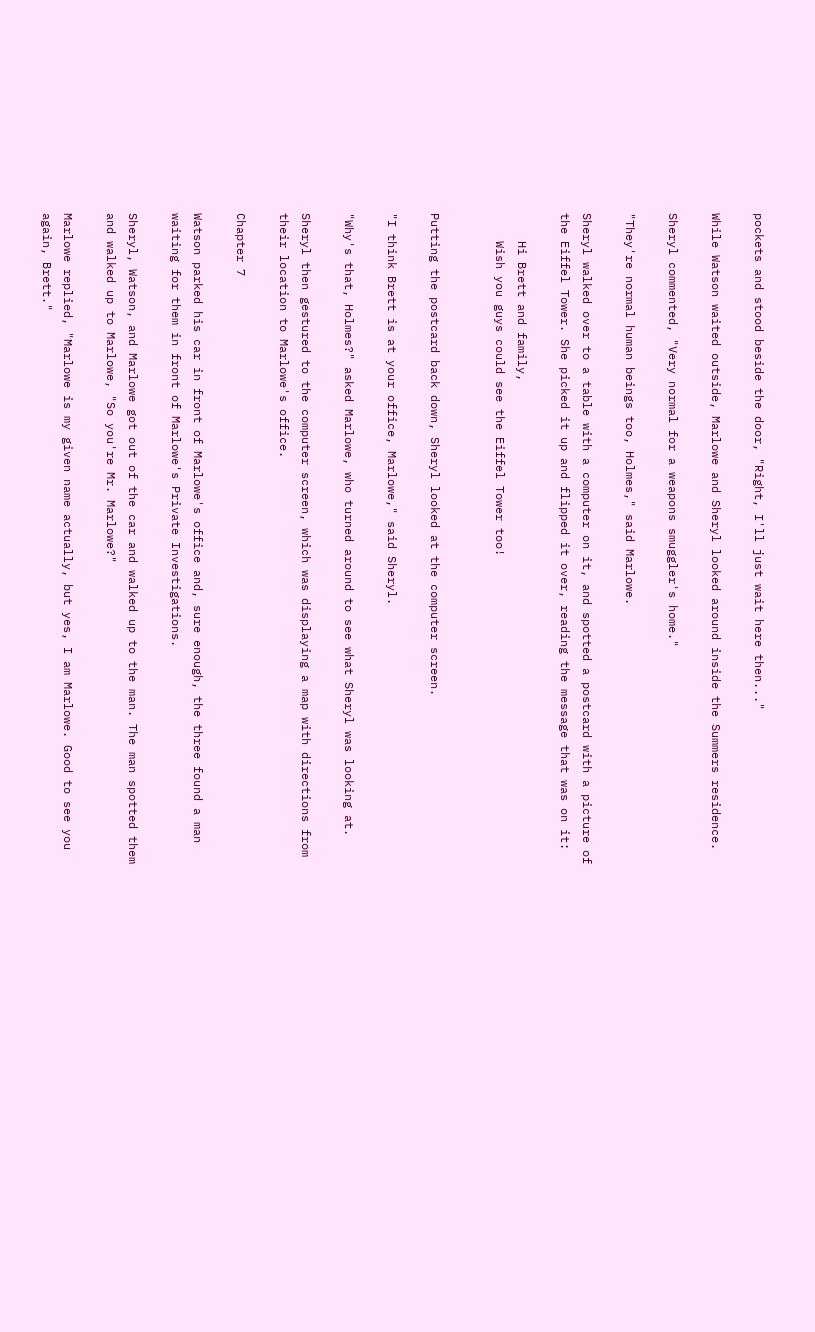pockets and stood beside the door, "Right, I'll just wait here then..."

While Watson waited outside, Marlowe and Sheryl looked around inside the Summers residence.

Sheryl commented, "Very normal for a weapons smuggler's home."

"They're normal human beings too, Holmes," said Marlowe.

Sheryl walked over to a table with a computer on it, and spotted a postcard with a picture of the Eiffel Tower. She picked it up and flipped it over, reading the message that was on it:

    Hi Brett and family,
    Wish you guys could see the Eiffel Tower too!


Putting the postcard back down, Sheryl looked at the computer screen.

"I think Brett is at your office, Marlowe," said Sheryl.

"Why's that, Holmes?" asked Marlowe, who turned around to see what Sheryl was looking at.

Sheryl then gestured to the computer screen, which was displaying a map with directions from their location to Marlowe's office.

Chapter 7

Watson parked his car in front of Marlowe's office and, sure enough, the three found a man waiting for them in front of Marlowe's Private Investigations.

Sheryl, Watson, and Marlowe got out of the car and walked up to the man. The man spotted them and walked up to Marlowe, "So you're Mr. Marlowe?"

Marlowe replied, "Marlowe is my given name actually, but yes, I am Marlowe. Good to see you again, Brett."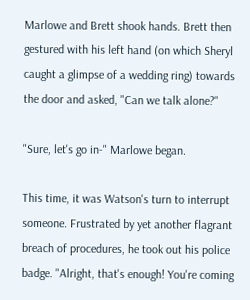Marlowe and Brett shook hands. Brett then gestured with his left hand (on which Sheryl caught a glimpse of a wedding ring) towards the door and asked, "Can we talk alone?"

"Sure, let's go in-" Marlowe began.

This time, it was Watson's turn to interrupt someone. Frustrated by yet another flagrant breach of procedures, he took out his police badge. "Alright, that's enough! You're coming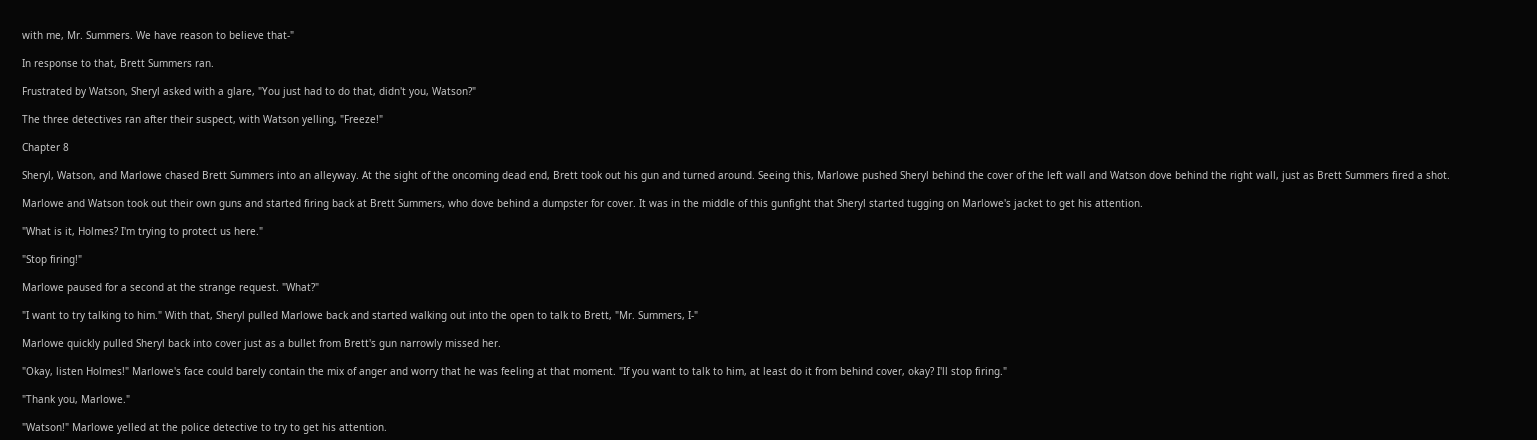with me, Mr. Summers. We have reason to believe that-"

In response to that, Brett Summers ran.

Frustrated by Watson, Sheryl asked with a glare, "You just had to do that, didn't you, Watson?"

The three detectives ran after their suspect, with Watson yelling, "Freeze!"

Chapter 8

Sheryl, Watson, and Marlowe chased Brett Summers into an alleyway. At the sight of the oncoming dead end, Brett took out his gun and turned around. Seeing this, Marlowe pushed Sheryl behind the cover of the left wall and Watson dove behind the right wall, just as Brett Summers fired a shot.

Marlowe and Watson took out their own guns and started firing back at Brett Summers, who dove behind a dumpster for cover. It was in the middle of this gunfight that Sheryl started tugging on Marlowe's jacket to get his attention.

"What is it, Holmes? I'm trying to protect us here."

"Stop firing!"

Marlowe paused for a second at the strange request. "What?"

"I want to try talking to him." With that, Sheryl pulled Marlowe back and started walking out into the open to talk to Brett, "Mr. Summers, I-"

Marlowe quickly pulled Sheryl back into cover just as a bullet from Brett's gun narrowly missed her.

"Okay, listen Holmes!" Marlowe's face could barely contain the mix of anger and worry that he was feeling at that moment. "If you want to talk to him, at least do it from behind cover, okay? I'll stop firing."

"Thank you, Marlowe."

"Watson!" Marlowe yelled at the police detective to try to get his attention.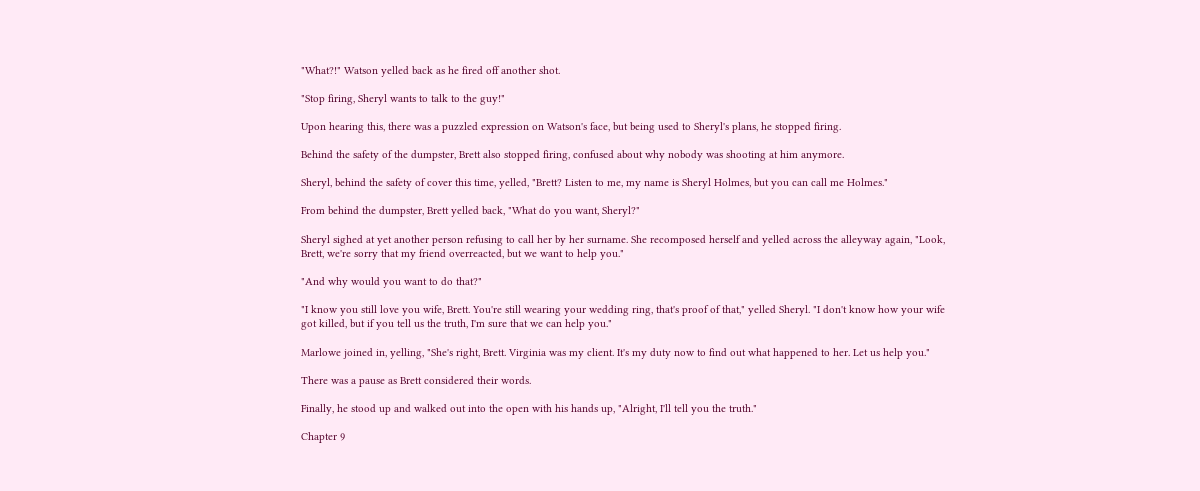"What?!" Watson yelled back as he fired off another shot.

"Stop firing, Sheryl wants to talk to the guy!"

Upon hearing this, there was a puzzled expression on Watson's face, but being used to Sheryl's plans, he stopped firing.

Behind the safety of the dumpster, Brett also stopped firing, confused about why nobody was shooting at him anymore.

Sheryl, behind the safety of cover this time, yelled, "Brett? Listen to me, my name is Sheryl Holmes, but you can call me Holmes."

From behind the dumpster, Brett yelled back, "What do you want, Sheryl?"

Sheryl sighed at yet another person refusing to call her by her surname. She recomposed herself and yelled across the alleyway again, "Look, Brett, we're sorry that my friend overreacted, but we want to help you."

"And why would you want to do that?"

"I know you still love you wife, Brett. You're still wearing your wedding ring, that's proof of that," yelled Sheryl. "I don't know how your wife got killed, but if you tell us the truth, I'm sure that we can help you."

Marlowe joined in, yelling, "She's right, Brett. Virginia was my client. It's my duty now to find out what happened to her. Let us help you."

There was a pause as Brett considered their words.

Finally, he stood up and walked out into the open with his hands up, "Alright, I'll tell you the truth."

Chapter 9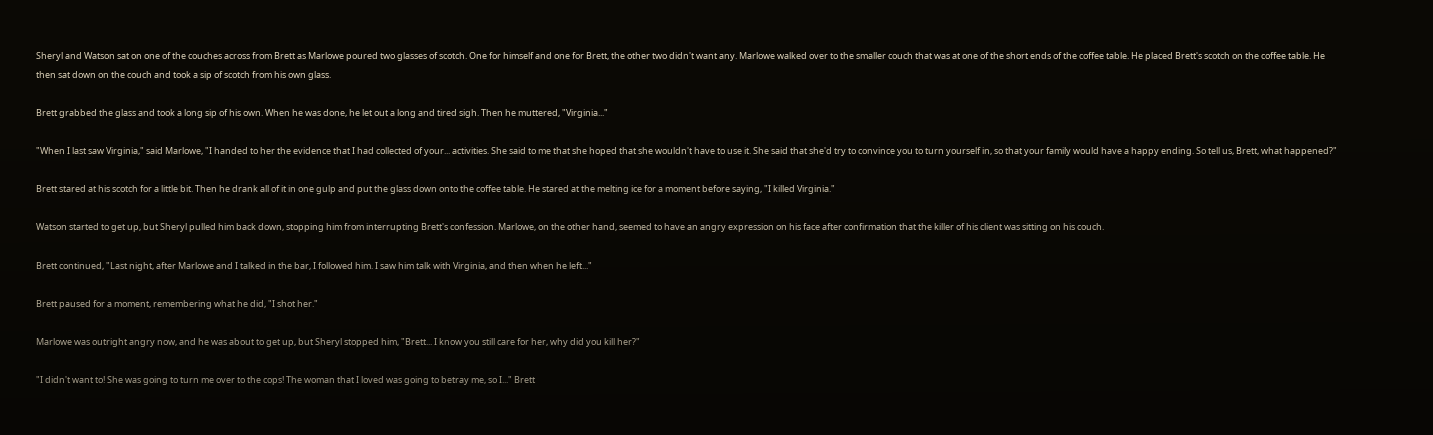Sheryl and Watson sat on one of the couches across from Brett as Marlowe poured two glasses of scotch. One for himself and one for Brett, the other two didn't want any. Marlowe walked over to the smaller couch that was at one of the short ends of the coffee table. He placed Brett's scotch on the coffee table. He then sat down on the couch and took a sip of scotch from his own glass.

Brett grabbed the glass and took a long sip of his own. When he was done, he let out a long and tired sigh. Then he muttered, "Virginia..."

"When I last saw Virginia," said Marlowe, "I handed to her the evidence that I had collected of your... activities. She said to me that she hoped that she wouldn't have to use it. She said that she'd try to convince you to turn yourself in, so that your family would have a happy ending. So tell us, Brett, what happened?"

Brett stared at his scotch for a little bit. Then he drank all of it in one gulp and put the glass down onto the coffee table. He stared at the melting ice for a moment before saying, "I killed Virginia."

Watson started to get up, but Sheryl pulled him back down, stopping him from interrupting Brett's confession. Marlowe, on the other hand, seemed to have an angry expression on his face after confirmation that the killer of his client was sitting on his couch.

Brett continued, "Last night, after Marlowe and I talked in the bar, I followed him. I saw him talk with Virginia, and then when he left..."

Brett paused for a moment, remembering what he did, "I shot her."

Marlowe was outright angry now, and he was about to get up, but Sheryl stopped him, "Brett... I know you still care for her, why did you kill her?"

"I didn't want to! She was going to turn me over to the cops! The woman that I loved was going to betray me, so I..." Brett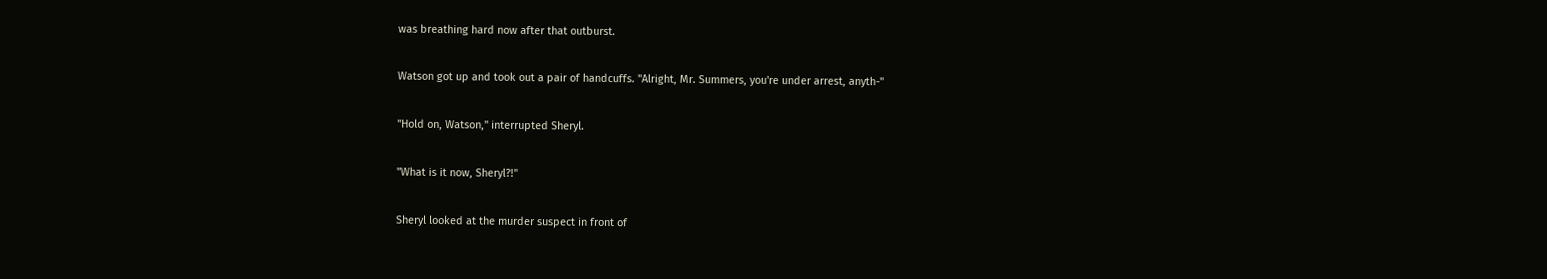was breathing hard now after that outburst.

Watson got up and took out a pair of handcuffs. "Alright, Mr. Summers, you're under arrest, anyth-"

"Hold on, Watson," interrupted Sheryl.

"What is it now, Sheryl?!"

Sheryl looked at the murder suspect in front of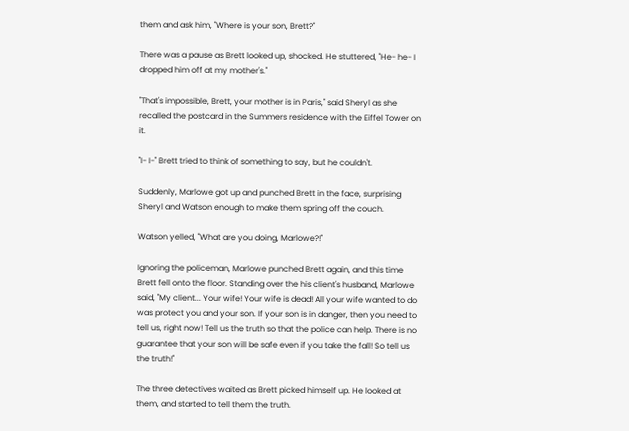them and ask him, "Where is your son, Brett?"

There was a pause as Brett looked up, shocked. He stuttered, "He- he- I dropped him off at my mother's."

"That's impossible, Brett, your mother is in Paris," said Sheryl as she recalled the postcard in the Summers residence with the Eiffel Tower on it.

"I- I-" Brett tried to think of something to say, but he couldn't.

Suddenly, Marlowe got up and punched Brett in the face, surprising Sheryl and Watson enough to make them spring off the couch.

Watson yelled, "What are you doing, Marlowe?!"

Ignoring the policeman, Marlowe punched Brett again, and this time Brett fell onto the floor. Standing over the his client's husband, Marlowe said, "My client... Your wife! Your wife is dead! All your wife wanted to do was protect you and your son. If your son is in danger, then you need to tell us, right now! Tell us the truth so that the police can help. There is no guarantee that your son will be safe even if you take the fall! So tell us the truth!"

The three detectives waited as Brett picked himself up. He looked at them, and started to tell them the truth.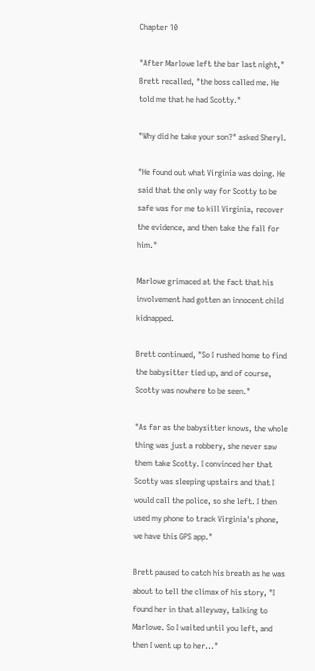Chapter 10

"After Marlowe left the bar last night," Brett recalled, "the boss called me. He told me that he had Scotty."

"Why did he take your son?" asked Sheryl.

"He found out what Virginia was doing. He said that the only way for Scotty to be safe was for me to kill Virginia, recover the evidence, and then take the fall for him."

Marlowe grimaced at the fact that his involvement had gotten an innocent child kidnapped.

Brett continued, "So I rushed home to find the babysitter tied up, and of course, Scotty was nowhere to be seen."

"As far as the babysitter knows, the whole thing was just a robbery, she never saw them take Scotty. I convinced her that Scotty was sleeping upstairs and that I would call the police, so she left. I then used my phone to track Virginia's phone, we have this GPS app."

Brett paused to catch his breath as he was about to tell the climax of his story, "I found her in that alleyway, talking to Marlowe. So I waited until you left, and then I went up to her..."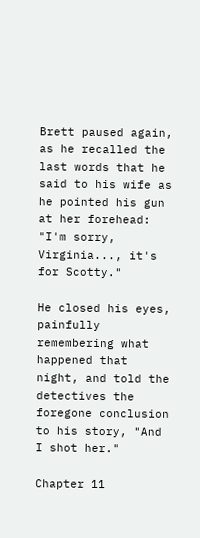Brett paused again, as he recalled the last words that he said to his wife as he pointed his gun at her forehead: "I'm sorry, Virginia..., it's for Scotty."

He closed his eyes, painfully remembering what happened that night, and told the detectives the foregone conclusion to his story, "And I shot her."

Chapter 11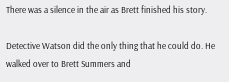There was a silence in the air as Brett finished his story.

Detective Watson did the only thing that he could do. He walked over to Brett Summers and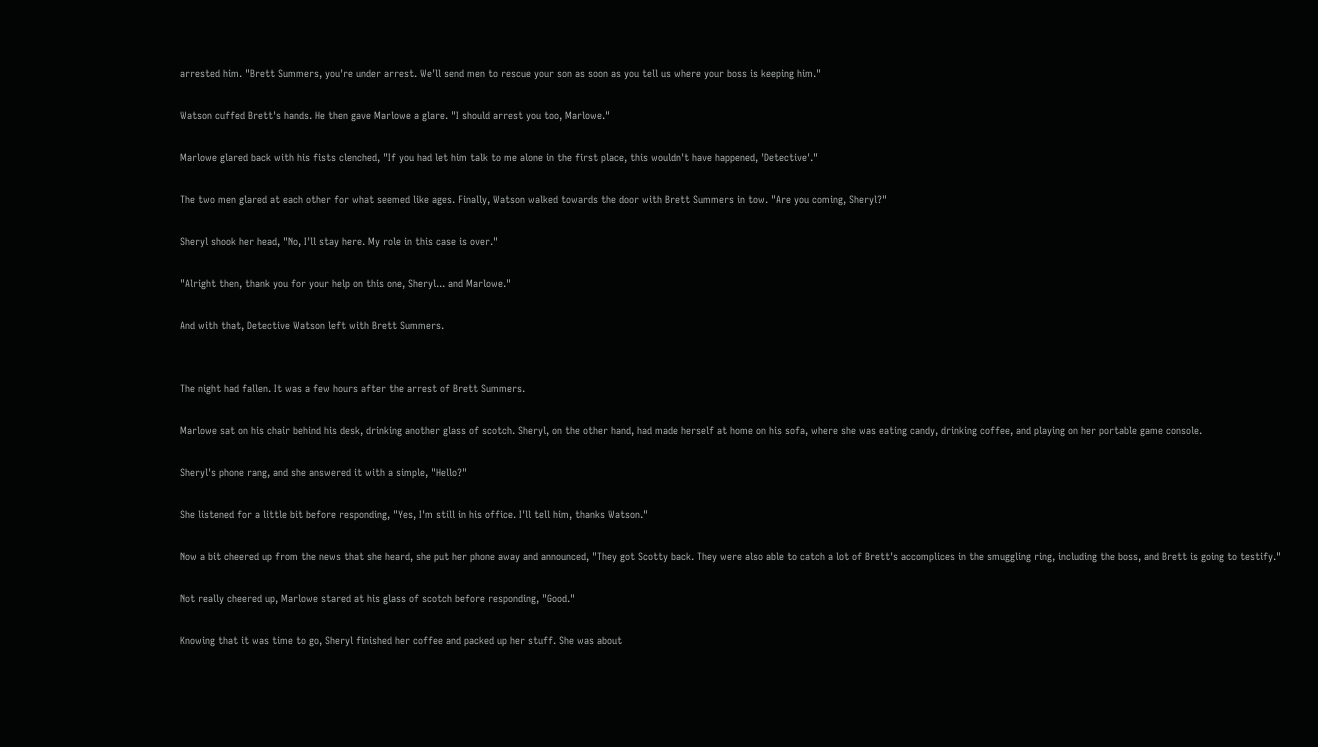arrested him. "Brett Summers, you're under arrest. We'll send men to rescue your son as soon as you tell us where your boss is keeping him."

Watson cuffed Brett's hands. He then gave Marlowe a glare. "I should arrest you too, Marlowe."

Marlowe glared back with his fists clenched, "If you had let him talk to me alone in the first place, this wouldn't have happened, 'Detective'."

The two men glared at each other for what seemed like ages. Finally, Watson walked towards the door with Brett Summers in tow. "Are you coming, Sheryl?"

Sheryl shook her head, "No, I'll stay here. My role in this case is over."

"Alright then, thank you for your help on this one, Sheryl... and Marlowe."

And with that, Detective Watson left with Brett Summers.


The night had fallen. It was a few hours after the arrest of Brett Summers.

Marlowe sat on his chair behind his desk, drinking another glass of scotch. Sheryl, on the other hand, had made herself at home on his sofa, where she was eating candy, drinking coffee, and playing on her portable game console.

Sheryl's phone rang, and she answered it with a simple, "Hello?"

She listened for a little bit before responding, "Yes, I'm still in his office. I'll tell him, thanks Watson."

Now a bit cheered up from the news that she heard, she put her phone away and announced, "They got Scotty back. They were also able to catch a lot of Brett's accomplices in the smuggling ring, including the boss, and Brett is going to testify."

Not really cheered up, Marlowe stared at his glass of scotch before responding, "Good."

Knowing that it was time to go, Sheryl finished her coffee and packed up her stuff. She was about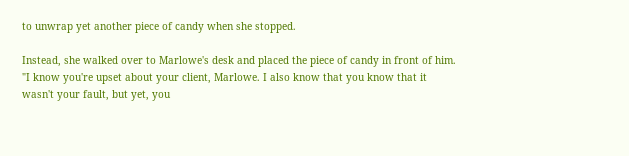to unwrap yet another piece of candy when she stopped.

Instead, she walked over to Marlowe's desk and placed the piece of candy in front of him. "I know you're upset about your client, Marlowe. I also know that you know that it wasn't your fault, but yet, you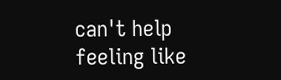can't help feeling like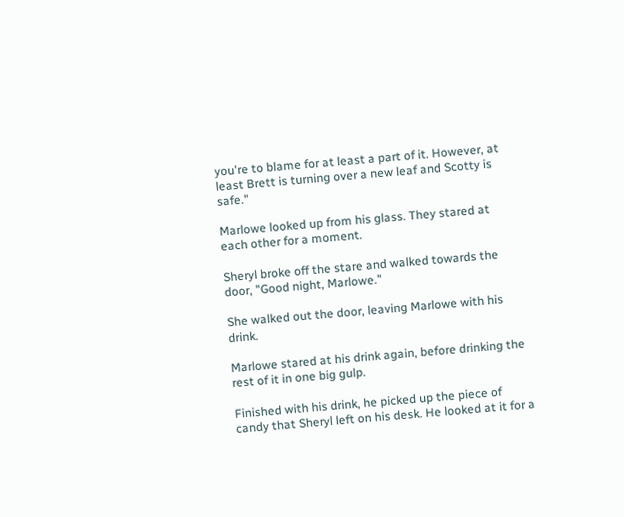you're to blame for at least a part of it. However, at least Brett is turning over a new leaf and Scotty is safe."

Marlowe looked up from his glass. They stared at each other for a moment.

Sheryl broke off the stare and walked towards the door, "Good night, Marlowe."

She walked out the door, leaving Marlowe with his drink.

Marlowe stared at his drink again, before drinking the rest of it in one big gulp.

Finished with his drink, he picked up the piece of candy that Sheryl left on his desk. He looked at it for a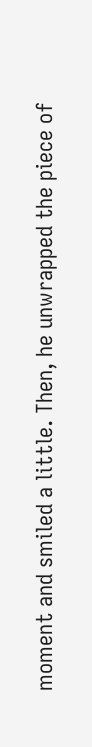moment and smiled a little. Then, he unwrapped the piece of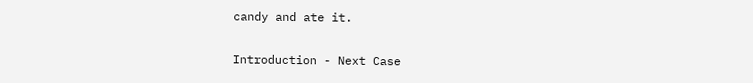candy and ate it.

Introduction - Next Case